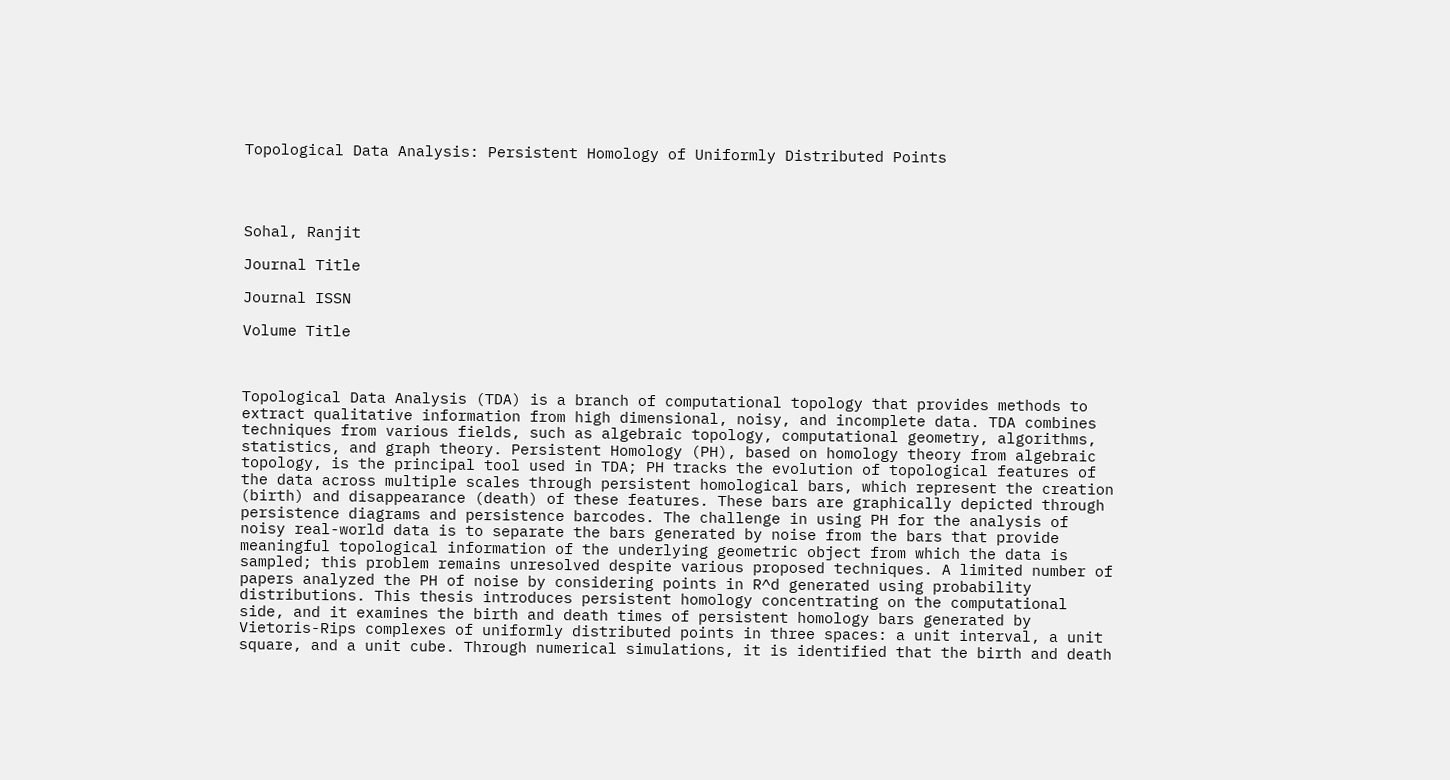Topological Data Analysis: Persistent Homology of Uniformly Distributed Points




Sohal, Ranjit

Journal Title

Journal ISSN

Volume Title



Topological Data Analysis (TDA) is a branch of computational topology that provides methods to extract qualitative information from high dimensional, noisy, and incomplete data. TDA combines techniques from various fields, such as algebraic topology, computational geometry, algorithms, statistics, and graph theory. Persistent Homology (PH), based on homology theory from algebraic topology, is the principal tool used in TDA; PH tracks the evolution of topological features of the data across multiple scales through persistent homological bars, which represent the creation (birth) and disappearance (death) of these features. These bars are graphically depicted through persistence diagrams and persistence barcodes. The challenge in using PH for the analysis of noisy real-world data is to separate the bars generated by noise from the bars that provide meaningful topological information of the underlying geometric object from which the data is sampled; this problem remains unresolved despite various proposed techniques. A limited number of papers analyzed the PH of noise by considering points in R^d generated using probability distributions. This thesis introduces persistent homology concentrating on the computational side, and it examines the birth and death times of persistent homology bars generated by Vietoris-Rips complexes of uniformly distributed points in three spaces: a unit interval, a unit square, and a unit cube. Through numerical simulations, it is identified that the birth and death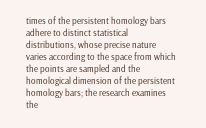times of the persistent homology bars adhere to distinct statistical distributions, whose precise nature varies according to the space from which the points are sampled and the homological dimension of the persistent homology bars; the research examines the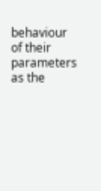behaviour of their parameters as the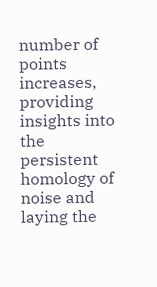number of points increases, providing insights into the persistent homology of noise and laying the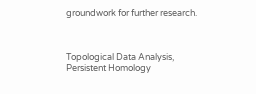groundwork for further research.



Topological Data Analysis, Persistent Homology